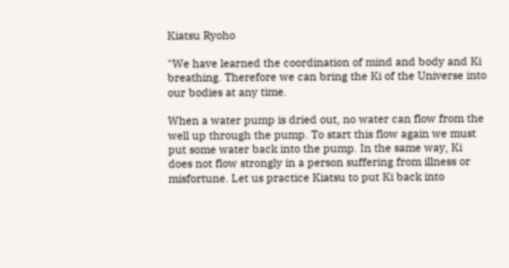Kiatsu Ryoho

"We have learned the coordination of mind and body and Ki breathing. Therefore we can bring the Ki of the Universe into our bodies at any time.

When a water pump is dried out, no water can flow from the well up through the pump. To start this flow again we must put some water back into the pump. In the same way, Ki does not flow strongly in a person suffering from illness or misfortune. Let us practice Kiatsu to put Ki back into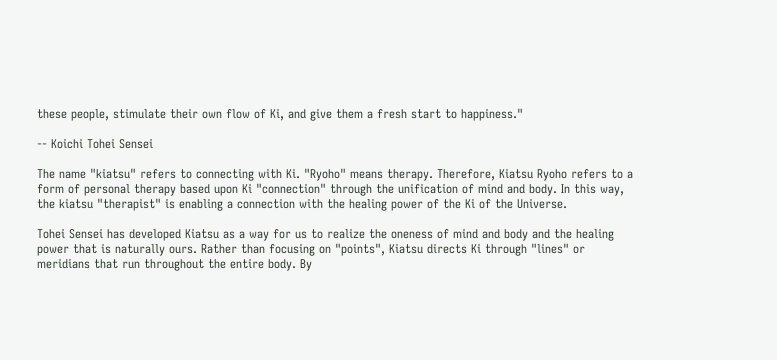these people, stimulate their own flow of Ki, and give them a fresh start to happiness."

-- Koichi Tohei Sensei

The name "kiatsu" refers to connecting with Ki. "Ryoho" means therapy. Therefore, Kiatsu Ryoho refers to a form of personal therapy based upon Ki "connection" through the unification of mind and body. In this way, the kiatsu "therapist" is enabling a connection with the healing power of the Ki of the Universe.

Tohei Sensei has developed Kiatsu as a way for us to realize the oneness of mind and body and the healing power that is naturally ours. Rather than focusing on "points", Kiatsu directs Ki through "lines" or meridians that run throughout the entire body. By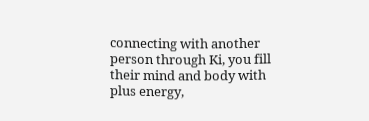connecting with another person through Ki, you fill their mind and body with plus energy,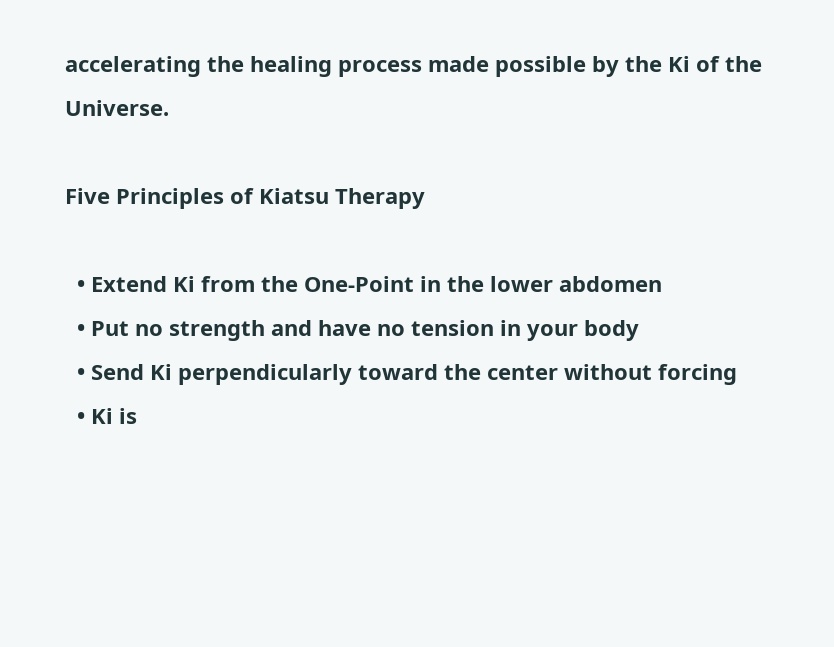accelerating the healing process made possible by the Ki of the Universe.

Five Principles of Kiatsu Therapy

  • Extend Ki from the One-Point in the lower abdomen
  • Put no strength and have no tension in your body
  • Send Ki perpendicularly toward the center without forcing
  • Ki is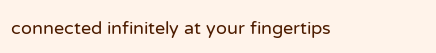connected infinitely at your fingertips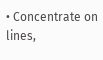• Concentrate on lines,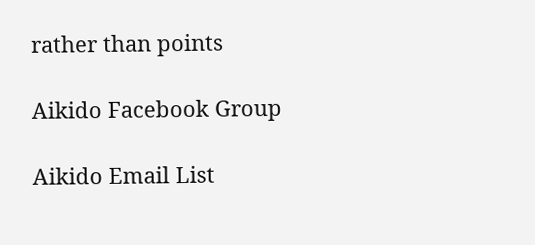rather than points

Aikido Facebook Group

Aikido Email List